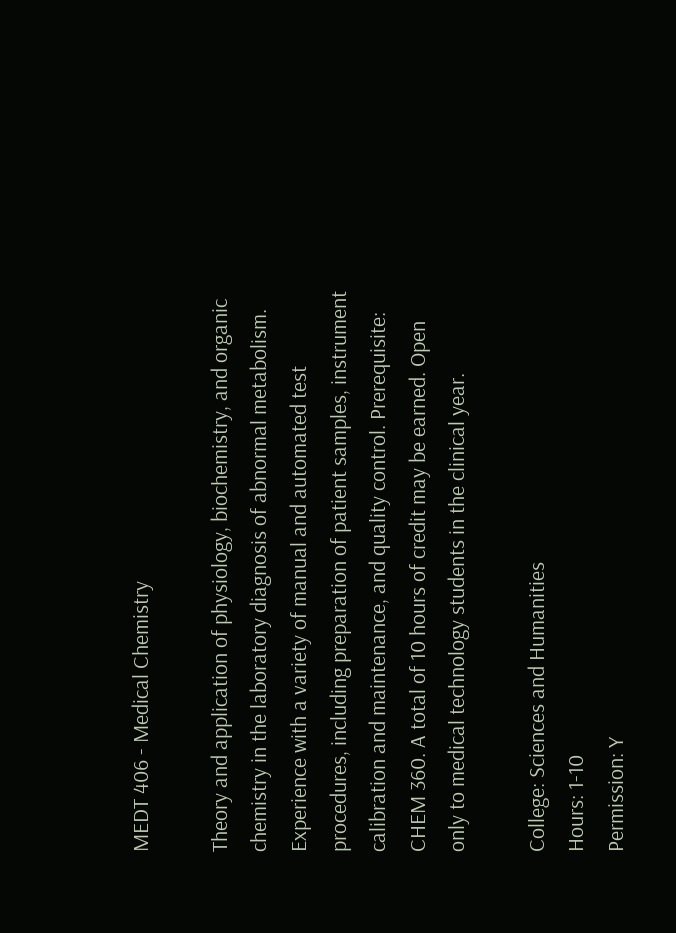MEDT 406 - Medical Chemistry

Theory and application of physiology, biochemistry, and organic chemistry in the laboratory diagnosis of abnormal metabolism. Experience with a variety of manual and automated test procedures, including preparation of patient samples, instrument calibration and maintenance, and quality control. Prerequisite: CHEM 360. A total of 10 hours of credit may be earned. Open only to medical technology students in the clinical year.

College: Sciences and Humanities
Hours: 1-10
Permission: Y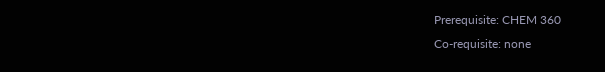Prerequisite: CHEM 360
Co-requisite: none